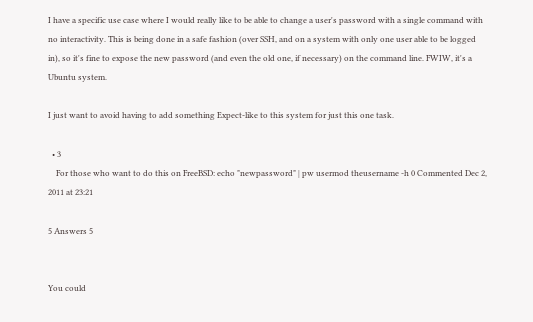I have a specific use case where I would really like to be able to change a user's password with a single command with no interactivity. This is being done in a safe fashion (over SSH, and on a system with only one user able to be logged in), so it's fine to expose the new password (and even the old one, if necessary) on the command line. FWIW, it's a Ubuntu system.

I just want to avoid having to add something Expect-like to this system for just this one task.

  • 3
    For those who want to do this on FreeBSD: echo "newpassword" | pw usermod theusername -h 0 Commented Dec 2, 2011 at 23:21

5 Answers 5


You could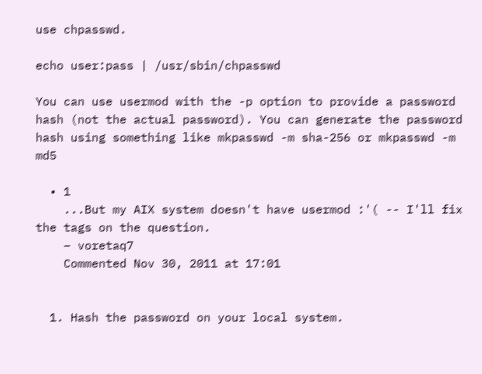use chpasswd.

echo user:pass | /usr/sbin/chpasswd

You can use usermod with the -p option to provide a password hash (not the actual password). You can generate the password hash using something like mkpasswd -m sha-256 or mkpasswd -m md5

  • 1
    ...But my AIX system doesn't have usermod :'( -- I'll fix the tags on the question.
    – voretaq7
    Commented Nov 30, 2011 at 17:01


  1. Hash the password on your local system.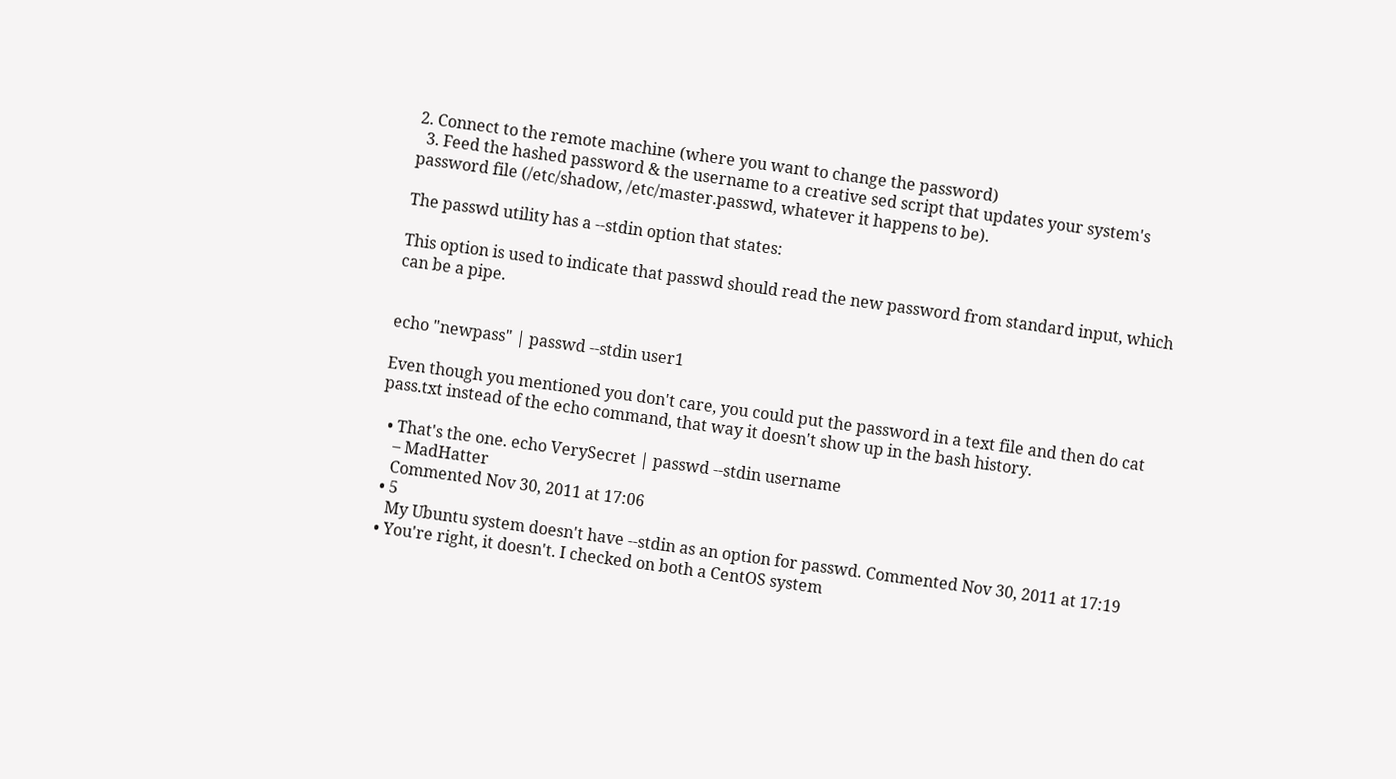2. Connect to the remote machine (where you want to change the password)
  3. Feed the hashed password & the username to a creative sed script that updates your system's password file (/etc/shadow, /etc/master.passwd, whatever it happens to be).

The passwd utility has a --stdin option that states:

This option is used to indicate that passwd should read the new password from standard input, which can be a pipe.


echo "newpass" | passwd --stdin user1

Even though you mentioned you don't care, you could put the password in a text file and then do cat pass.txt instead of the echo command, that way it doesn't show up in the bash history.

  • That's the one. echo VerySecret | passwd --stdin username
    – MadHatter
    Commented Nov 30, 2011 at 17:06
  • 5
    My Ubuntu system doesn't have --stdin as an option for passwd. Commented Nov 30, 2011 at 17:19
  • You're right, it doesn't. I checked on both a CentOS system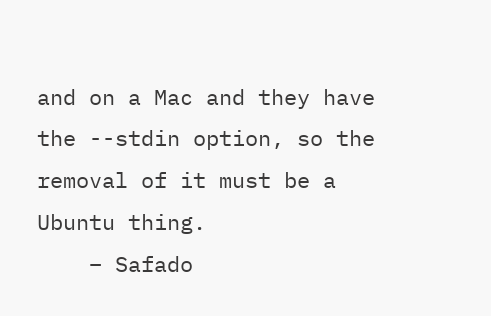and on a Mac and they have the --stdin option, so the removal of it must be a Ubuntu thing.
    – Safado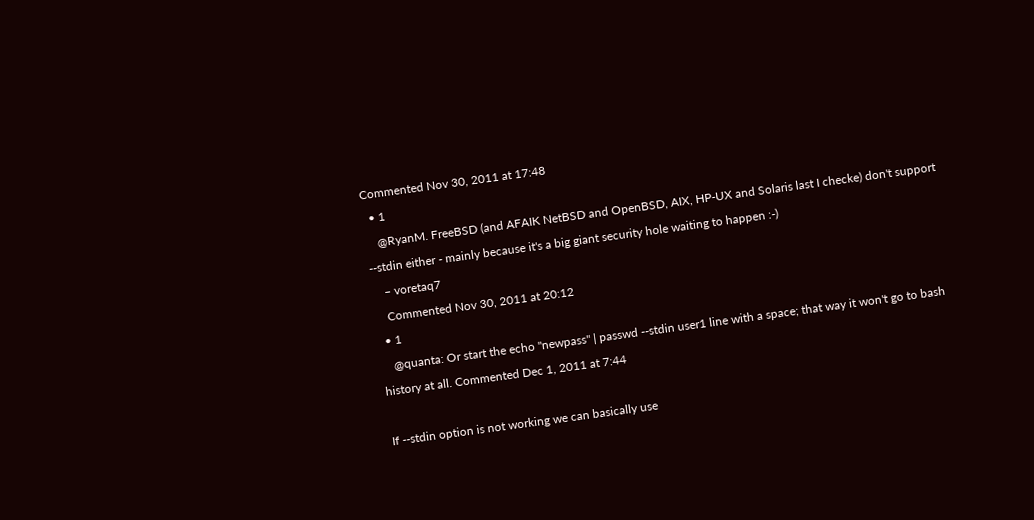Commented Nov 30, 2011 at 17:48
  • 1
    @RyanM. FreeBSD (and AFAIK NetBSD and OpenBSD, AIX, HP-UX and Solaris last I checke) don't support --stdin either - mainly because it's a big giant security hole waiting to happen :-)
    – voretaq7
    Commented Nov 30, 2011 at 20:12
  • 1
    @quanta: Or start the echo "newpass" | passwd --stdin user1 line with a space; that way it won't go to bash history at all. Commented Dec 1, 2011 at 7:44

If --stdin option is not working we can basically use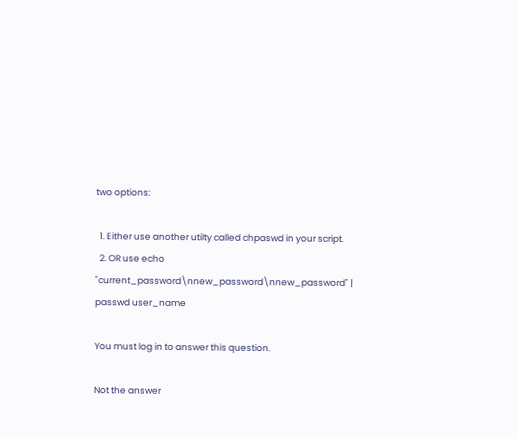two options:

  1. Either use another utilty called chpaswd in your script.
  2. OR use echo "current_password\nnew_password\nnew_password" | passwd user_name

You must log in to answer this question.

Not the answer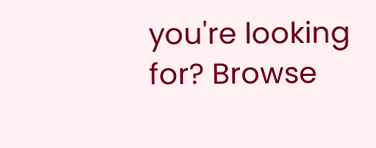you're looking for? Browse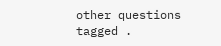other questions tagged .